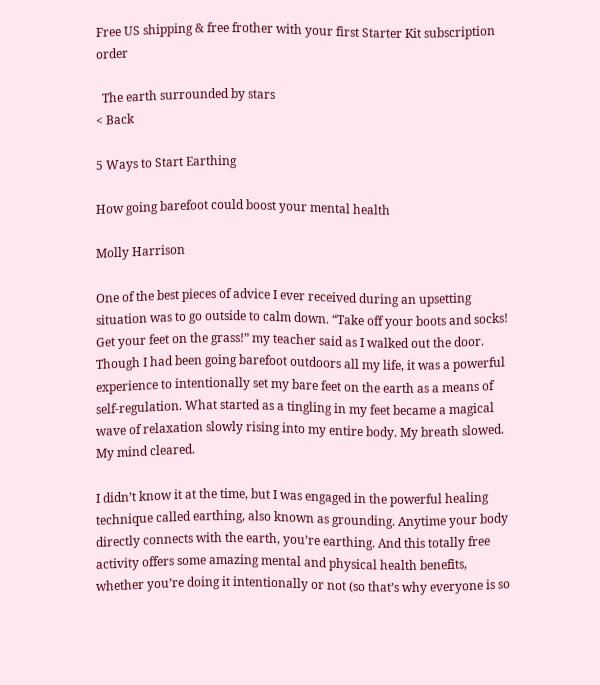Free US shipping & free frother with your first Starter Kit subscription order

  The earth surrounded by stars
< Back

5 Ways to Start Earthing

How going barefoot could boost your mental health

Molly Harrison

One of the best pieces of advice I ever received during an upsetting situation was to go outside to calm down. “Take off your boots and socks! Get your feet on the grass!” my teacher said as I walked out the door. Though I had been going barefoot outdoors all my life, it was a powerful experience to intentionally set my bare feet on the earth as a means of self-regulation. What started as a tingling in my feet became a magical wave of relaxation slowly rising into my entire body. My breath slowed. My mind cleared.

I didn’t know it at the time, but I was engaged in the powerful healing technique called earthing, also known as grounding. Anytime your body directly connects with the earth, you’re earthing. And this totally free activity offers some amazing mental and physical health benefits, whether you’re doing it intentionally or not (so that’s why everyone is so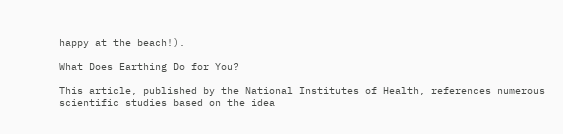happy at the beach!).

What Does Earthing Do for You?

This article, published by the National Institutes of Health, references numerous scientific studies based on the idea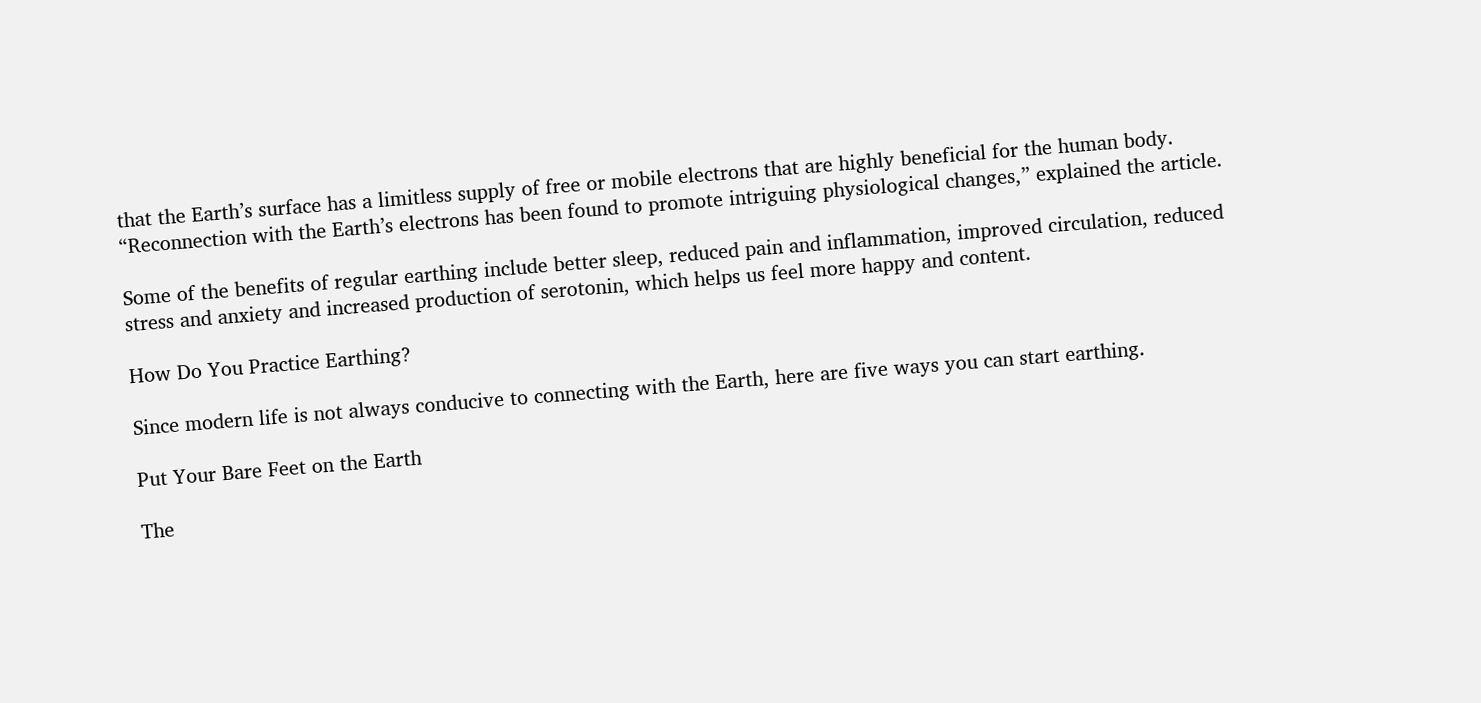that the Earth’s surface has a limitless supply of free or mobile electrons that are highly beneficial for the human body. “Reconnection with the Earth’s electrons has been found to promote intriguing physiological changes,” explained the article.

Some of the benefits of regular earthing include better sleep, reduced pain and inflammation, improved circulation, reduced stress and anxiety and increased production of serotonin, which helps us feel more happy and content.

How Do You Practice Earthing?

Since modern life is not always conducive to connecting with the Earth, here are five ways you can start earthing.

Put Your Bare Feet on the Earth

The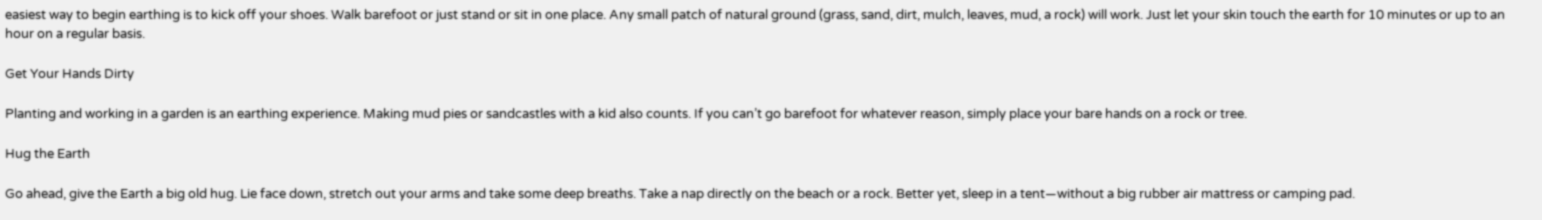easiest way to begin earthing is to kick off your shoes. Walk barefoot or just stand or sit in one place. Any small patch of natural ground (grass, sand, dirt, mulch, leaves, mud, a rock) will work. Just let your skin touch the earth for 10 minutes or up to an hour on a regular basis.

Get Your Hands Dirty

Planting and working in a garden is an earthing experience. Making mud pies or sandcastles with a kid also counts. If you can’t go barefoot for whatever reason, simply place your bare hands on a rock or tree.

Hug the Earth

Go ahead, give the Earth a big old hug. Lie face down, stretch out your arms and take some deep breaths. Take a nap directly on the beach or a rock. Better yet, sleep in a tent—without a big rubber air mattress or camping pad.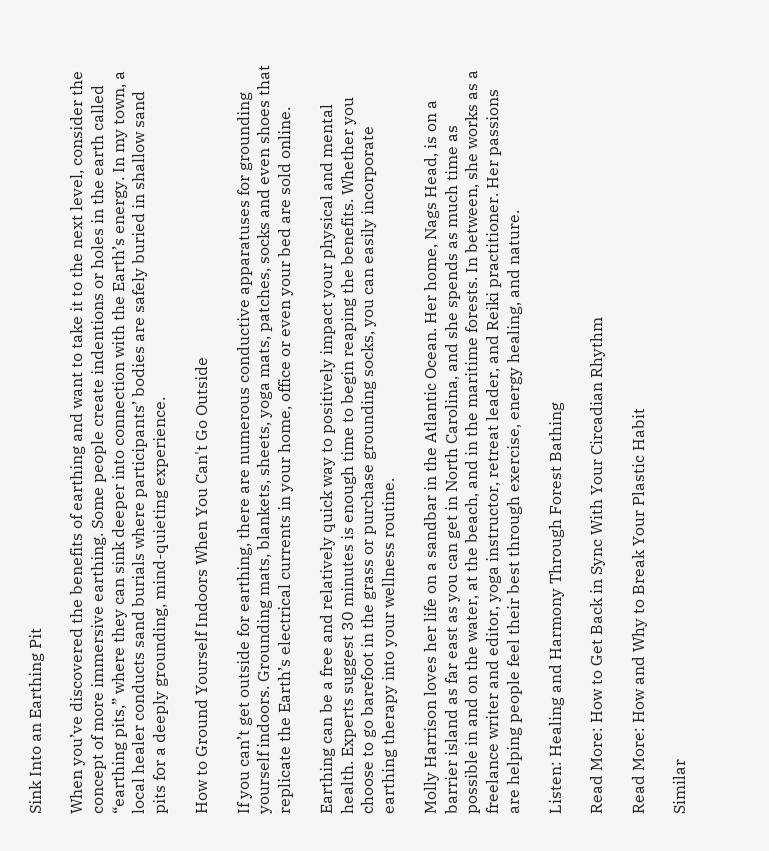Sink Into an Earthing Pit

When you’ve discovered the benefits of earthing and want to take it to the next level, consider the concept of more immersive earthing. Some people create indentions or holes in the earth called “earthing pits,” where they can sink deeper into connection with the Earth’s energy. In my town, a local healer conducts sand burials where participants’ bodies are safely buried in shallow sand pits for a deeply grounding, mind-quieting experience.

How to Ground Yourself Indoors When You Can't Go Outside

If you can’t get outside for earthing, there are numerous conductive apparatuses for grounding yourself indoors. Grounding mats, blankets, sheets, yoga mats, patches, socks and even shoes that replicate the Earth’s electrical currents in your home, office or even your bed are sold online.

Earthing can be a free and relatively quick way to positively impact your physical and mental health. Experts suggest 30 minutes is enough time to begin reaping the benefits. Whether you choose to go barefoot in the grass or purchase grounding socks, you can easily incorporate earthing therapy into your wellness routine.

Molly Harrison loves her life on a sandbar in the Atlantic Ocean. Her home, Nags Head, is on a barrier island as far east as you can get in North Carolina, and she spends as much time as possible in and on the water, at the beach, and in the maritime forests. In between, she works as a freelance writer and editor, yoga instructor, retreat leader, and Reiki practitioner. Her passions are helping people feel their best through exercise, energy healing, and nature.

Listen: Healing and Harmony Through Forest Bathing

Read More: How to Get Back in Sync With Your Circadian Rhythm

Read More: How and Why to Break Your Plastic Habit

Similar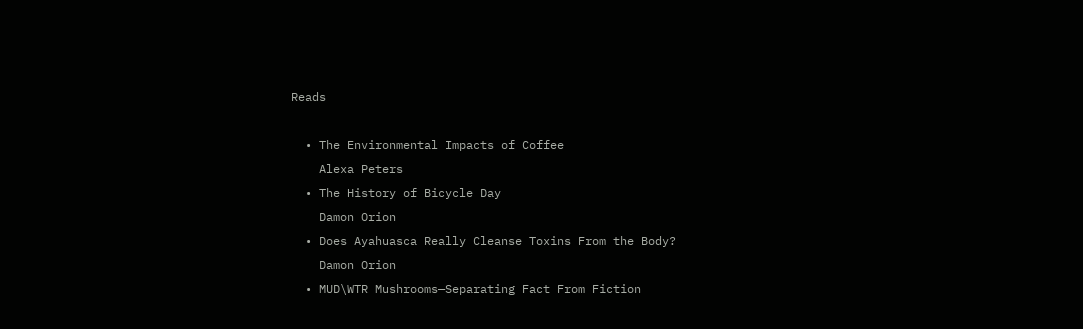Reads

  • The Environmental Impacts of Coffee
    Alexa Peters
  • The History of Bicycle Day
    Damon Orion
  • Does Ayahuasca Really Cleanse Toxins From the Body?
    Damon Orion
  • MUD\WTR Mushrooms—Separating Fact From Fiction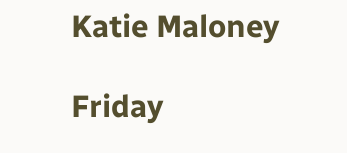Katie Maloney

Friday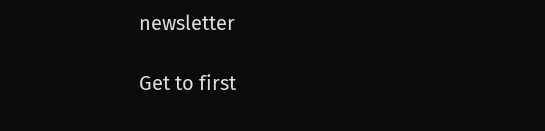newsletter

Get to first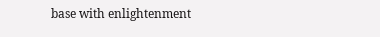base with enlightenment